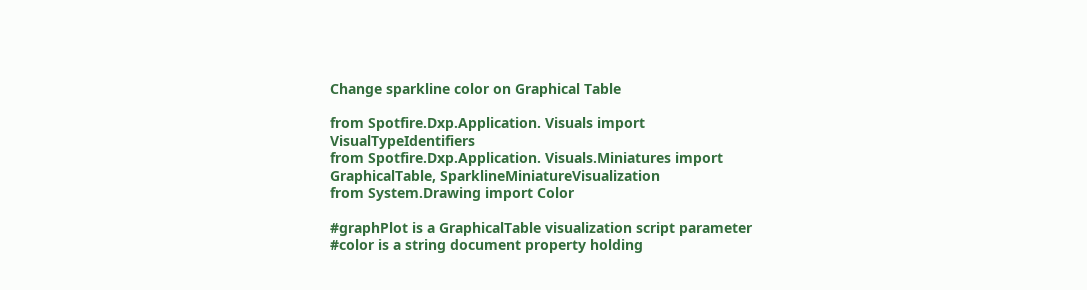Change sparkline color on Graphical Table

from Spotfire.Dxp.Application. Visuals import VisualTypeIdentifiers
from Spotfire.Dxp.Application. Visuals.Miniatures import GraphicalTable, SparklineMiniatureVisualization
from System.Drawing import Color

#graphPlot is a GraphicalTable visualization script parameter
#color is a string document property holding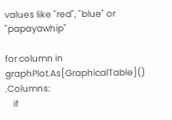values like "red", "blue" or "papayawhip"

for column in graphPlot.As[GraphicalTable]() .Columns:
    if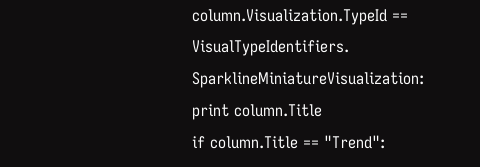column.Visualization.TypeId == VisualTypeIdentifiers. SparklineMiniatureVisualization:
print column.Title
if column.Title == "Trend":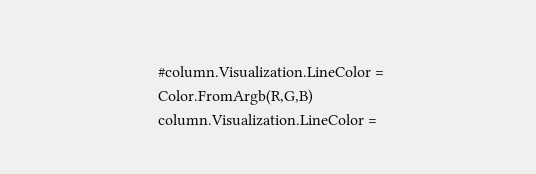#column.Visualization.LineColor = Color.FromArgb(R,G,B)
column.Visualization.LineColor =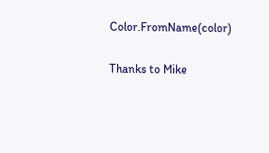Color.FromName(color)

Thanks to Mike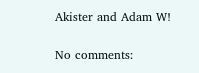Akister and Adam W!

No comments: